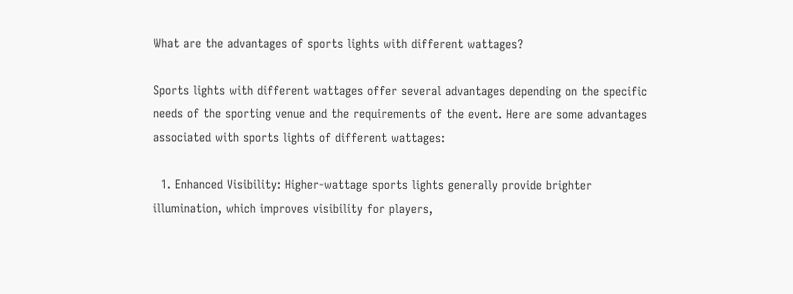What are the advantages of sports lights with different wattages?

Sports lights with different wattages offer several advantages depending on the specific needs of the sporting venue and the requirements of the event. Here are some advantages associated with sports lights of different wattages:

  1. Enhanced Visibility: Higher-wattage sports lights generally provide brighter illumination, which improves visibility for players,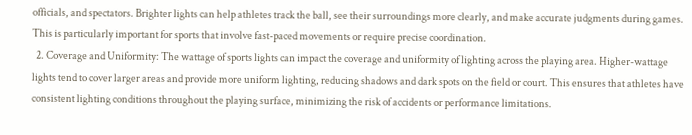officials, and spectators. Brighter lights can help athletes track the ball, see their surroundings more clearly, and make accurate judgments during games. This is particularly important for sports that involve fast-paced movements or require precise coordination.
  2. Coverage and Uniformity: The wattage of sports lights can impact the coverage and uniformity of lighting across the playing area. Higher-wattage lights tend to cover larger areas and provide more uniform lighting, reducing shadows and dark spots on the field or court. This ensures that athletes have consistent lighting conditions throughout the playing surface, minimizing the risk of accidents or performance limitations.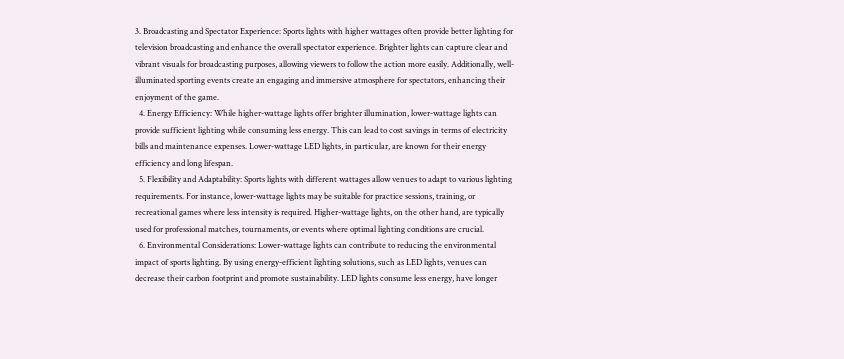3. Broadcasting and Spectator Experience: Sports lights with higher wattages often provide better lighting for television broadcasting and enhance the overall spectator experience. Brighter lights can capture clear and vibrant visuals for broadcasting purposes, allowing viewers to follow the action more easily. Additionally, well-illuminated sporting events create an engaging and immersive atmosphere for spectators, enhancing their enjoyment of the game.
  4. Energy Efficiency: While higher-wattage lights offer brighter illumination, lower-wattage lights can provide sufficient lighting while consuming less energy. This can lead to cost savings in terms of electricity bills and maintenance expenses. Lower-wattage LED lights, in particular, are known for their energy efficiency and long lifespan.
  5. Flexibility and Adaptability: Sports lights with different wattages allow venues to adapt to various lighting requirements. For instance, lower-wattage lights may be suitable for practice sessions, training, or recreational games where less intensity is required. Higher-wattage lights, on the other hand, are typically used for professional matches, tournaments, or events where optimal lighting conditions are crucial.
  6. Environmental Considerations: Lower-wattage lights can contribute to reducing the environmental impact of sports lighting. By using energy-efficient lighting solutions, such as LED lights, venues can decrease their carbon footprint and promote sustainability. LED lights consume less energy, have longer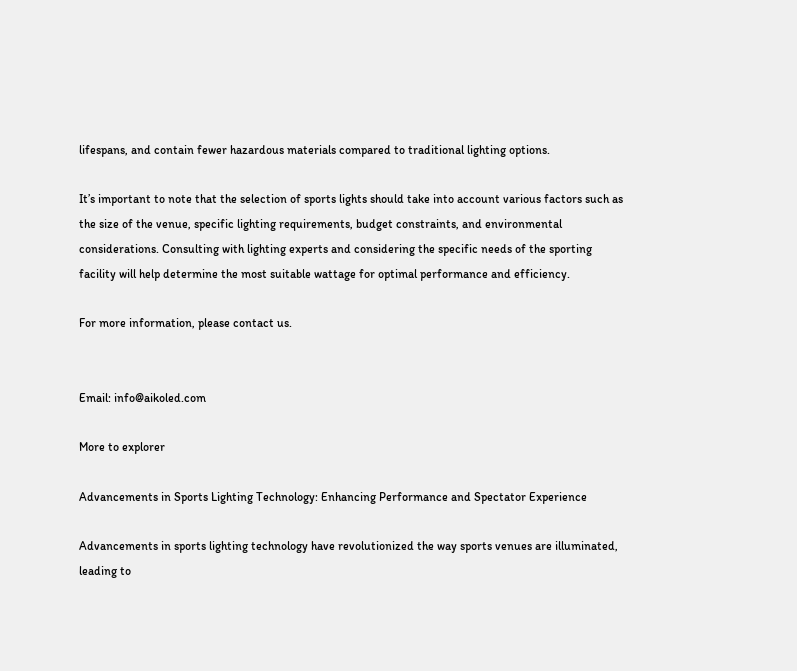lifespans, and contain fewer hazardous materials compared to traditional lighting options.

It’s important to note that the selection of sports lights should take into account various factors such as the size of the venue, specific lighting requirements, budget constraints, and environmental considerations. Consulting with lighting experts and considering the specific needs of the sporting facility will help determine the most suitable wattage for optimal performance and efficiency.

For more information, please contact us.


Email: info@aikoled.com

More to explorer

Advancements in Sports Lighting Technology: Enhancing Performance and Spectator Experience

Advancements in sports lighting technology have revolutionized the way sports venues are illuminated, leading to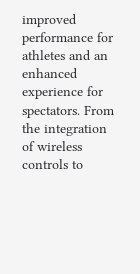improved performance for athletes and an enhanced experience for spectators. From the integration of wireless controls to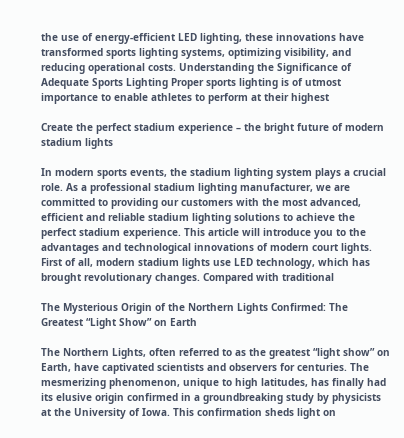the use of energy-efficient LED lighting, these innovations have transformed sports lighting systems, optimizing visibility, and reducing operational costs. Understanding the Significance of Adequate Sports Lighting Proper sports lighting is of utmost importance to enable athletes to perform at their highest

Create the perfect stadium experience – the bright future of modern stadium lights

In modern sports events, the stadium lighting system plays a crucial role. As a professional stadium lighting manufacturer, we are committed to providing our customers with the most advanced, efficient and reliable stadium lighting solutions to achieve the perfect stadium experience. This article will introduce you to the advantages and technological innovations of modern court lights. First of all, modern stadium lights use LED technology, which has brought revolutionary changes. Compared with traditional

The Mysterious Origin of the Northern Lights Confirmed: The Greatest “Light Show” on Earth

The Northern Lights, often referred to as the greatest “light show” on Earth, have captivated scientists and observers for centuries. The mesmerizing phenomenon, unique to high latitudes, has finally had its elusive origin confirmed in a groundbreaking study by physicists at the University of Iowa. This confirmation sheds light on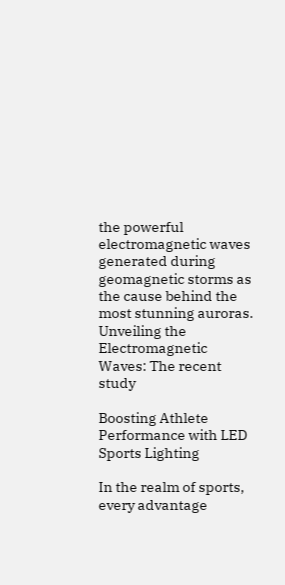the powerful electromagnetic waves generated during geomagnetic storms as the cause behind the most stunning auroras. Unveiling the Electromagnetic Waves: The recent study

Boosting Athlete Performance with LED Sports Lighting

In the realm of sports, every advantage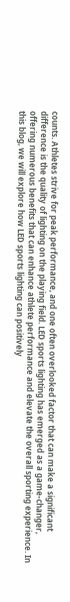counts. Athletes strive for peak performance, and one often overlooked factor that can make a significant difference is the quality of lighting on the playing field. LED sports lighting has emerged as a game-changer, offering numerous benefits that can enhance athlete performance and elevate the overall sporting experience. In this blog, we will explore how LED sports lighting can positively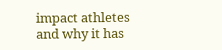impact athletes and why it has